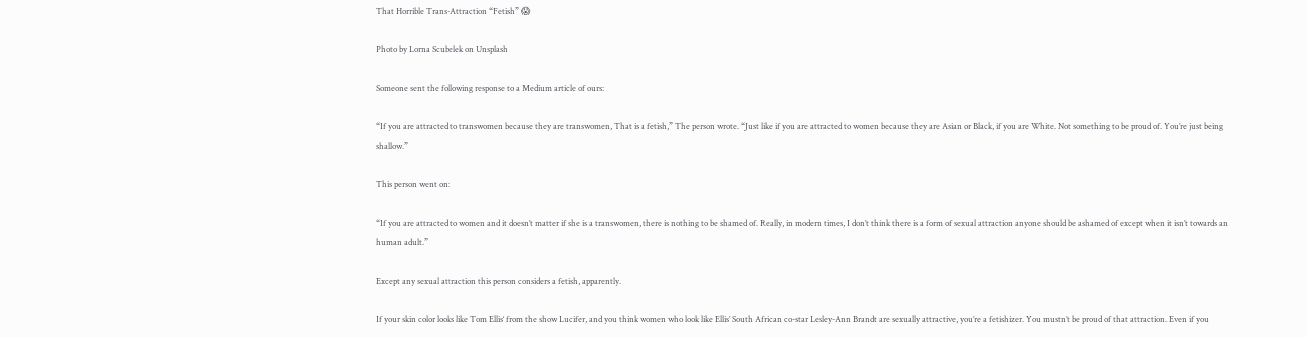That Horrible Trans-Attraction “Fetish” 😱

Photo by Lorna Scubelek on Unsplash

Someone sent the following response to a Medium article of ours:

“If you are attracted to transwomen because they are transwomen, That is a fetish,” The person wrote. “Just like if you are attracted to women because they are Asian or Black, if you are White. Not something to be proud of. You’re just being shallow.”

This person went on:

“If you are attracted to women and it doesn’t matter if she is a transwomen, there is nothing to be shamed of. Really, in modern times, I don’t think there is a form of sexual attraction anyone should be ashamed of except when it isn’t towards an human adult.”

Except any sexual attraction this person considers a fetish, apparently.

If your skin color looks like Tom Ellis‘ from the show Lucifer, and you think women who look like Ellis’ South African co-star Lesley-Ann Brandt are sexually attractive, you’re a fetishizer. You mustn’t be proud of that attraction. Even if you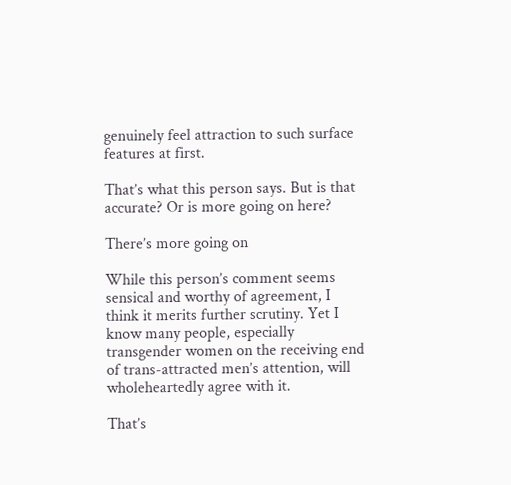genuinely feel attraction to such surface features at first.

That’s what this person says. But is that accurate? Or is more going on here?

There’s more going on

While this person’s comment seems sensical and worthy of agreement, I think it merits further scrutiny. Yet I know many people, especially transgender women on the receiving end of trans-attracted men’s attention, will wholeheartedly agree with it.

That’s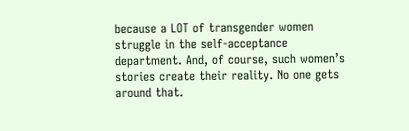because a LOT of transgender women struggle in the self-acceptance department. And, of course, such women’s stories create their reality. No one gets around that.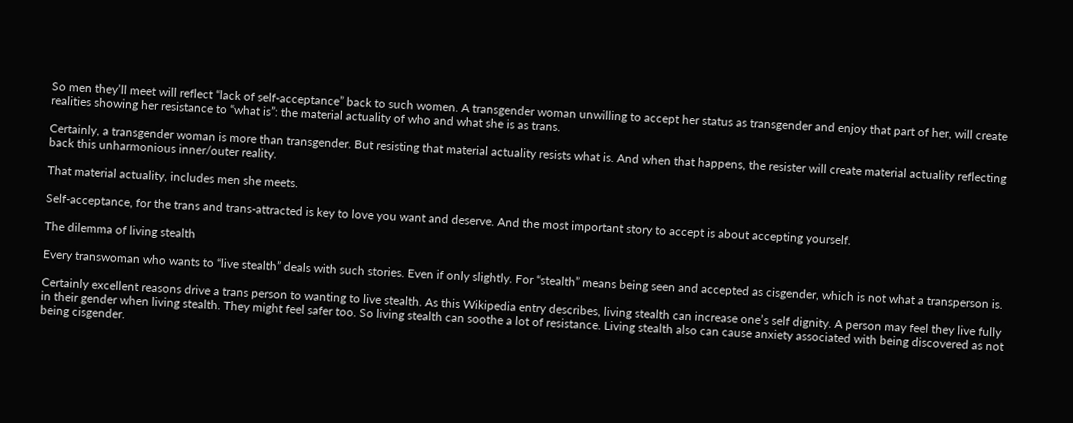So men they’ll meet will reflect “lack of self-acceptance” back to such women. A transgender woman unwilling to accept her status as transgender and enjoy that part of her, will create realities showing her resistance to “what is”: the material actuality of who and what she is as trans.

Certainly, a transgender woman is more than transgender. But resisting that material actuality resists what is. And when that happens, the resister will create material actuality reflecting back this unharmonious inner/outer reality.

That material actuality, includes men she meets.

Self-acceptance, for the trans and trans-attracted is key to love you want and deserve. And the most important story to accept is about accepting yourself.

The dilemma of living stealth

Every transwoman who wants to “live stealth” deals with such stories. Even if only slightly. For “stealth” means being seen and accepted as cisgender, which is not what a transperson is.

Certainly excellent reasons drive a trans person to wanting to live stealth. As this Wikipedia entry describes, living stealth can increase one’s self dignity. A person may feel they live fully in their gender when living stealth. They might feel safer too. So living stealth can soothe a lot of resistance. Living stealth also can cause anxiety associated with being discovered as not being cisgender.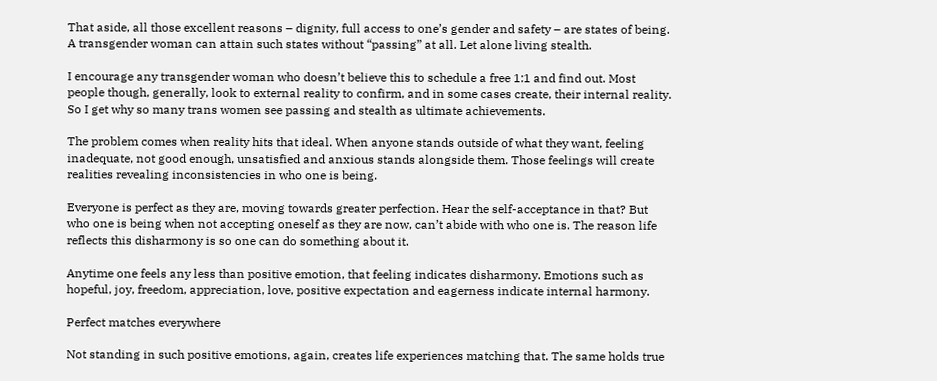That aside, all those excellent reasons – dignity, full access to one’s gender and safety – are states of being. A transgender woman can attain such states without “passing” at all. Let alone living stealth.

I encourage any transgender woman who doesn’t believe this to schedule a free 1:1 and find out. Most people though, generally, look to external reality to confirm, and in some cases create, their internal reality. So I get why so many trans women see passing and stealth as ultimate achievements.

The problem comes when reality hits that ideal. When anyone stands outside of what they want, feeling inadequate, not good enough, unsatisfied and anxious stands alongside them. Those feelings will create realities revealing inconsistencies in who one is being.

Everyone is perfect as they are, moving towards greater perfection. Hear the self-acceptance in that? But who one is being when not accepting oneself as they are now, can’t abide with who one is. The reason life reflects this disharmony is so one can do something about it.

Anytime one feels any less than positive emotion, that feeling indicates disharmony. Emotions such as hopeful, joy, freedom, appreciation, love, positive expectation and eagerness indicate internal harmony.

Perfect matches everywhere

Not standing in such positive emotions, again, creates life experiences matching that. The same holds true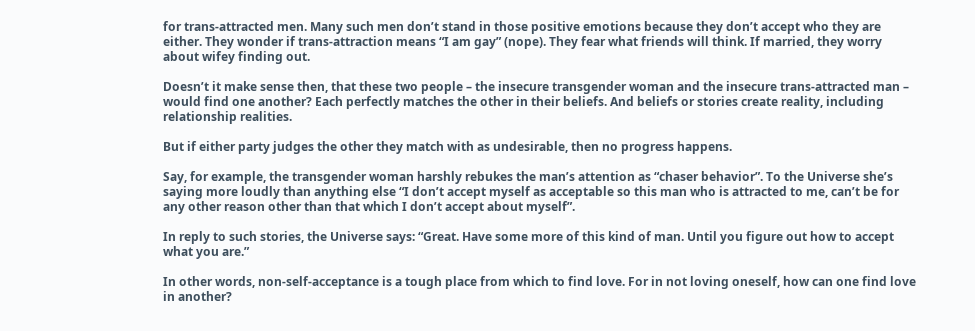for trans-attracted men. Many such men don’t stand in those positive emotions because they don’t accept who they are either. They wonder if trans-attraction means “I am gay” (nope). They fear what friends will think. If married, they worry about wifey finding out.

Doesn’t it make sense then, that these two people – the insecure transgender woman and the insecure trans-attracted man – would find one another? Each perfectly matches the other in their beliefs. And beliefs or stories create reality, including relationship realities.

But if either party judges the other they match with as undesirable, then no progress happens.

Say, for example, the transgender woman harshly rebukes the man’s attention as “chaser behavior”. To the Universe she’s saying more loudly than anything else “I don’t accept myself as acceptable so this man who is attracted to me, can’t be for any other reason other than that which I don’t accept about myself”.

In reply to such stories, the Universe says: “Great. Have some more of this kind of man. Until you figure out how to accept what you are.”

In other words, non-self-acceptance is a tough place from which to find love. For in not loving oneself, how can one find love in another?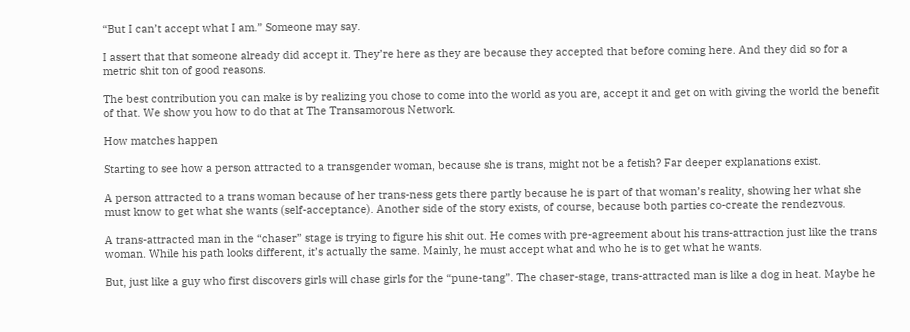“But I can’t accept what I am.” Someone may say.

I assert that that someone already did accept it. They’re here as they are because they accepted that before coming here. And they did so for a metric shit ton of good reasons.

The best contribution you can make is by realizing you chose to come into the world as you are, accept it and get on with giving the world the benefit of that. We show you how to do that at The Transamorous Network.

How matches happen

Starting to see how a person attracted to a transgender woman, because she is trans, might not be a fetish? Far deeper explanations exist.

A person attracted to a trans woman because of her trans-ness gets there partly because he is part of that woman’s reality, showing her what she must know to get what she wants (self-acceptance). Another side of the story exists, of course, because both parties co-create the rendezvous.

A trans-attracted man in the “chaser” stage is trying to figure his shit out. He comes with pre-agreement about his trans-attraction just like the trans woman. While his path looks different, it’s actually the same. Mainly, he must accept what and who he is to get what he wants.

But, just like a guy who first discovers girls will chase girls for the “pune-tang”. The chaser-stage, trans-attracted man is like a dog in heat. Maybe he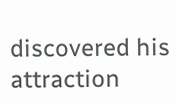discovered his attraction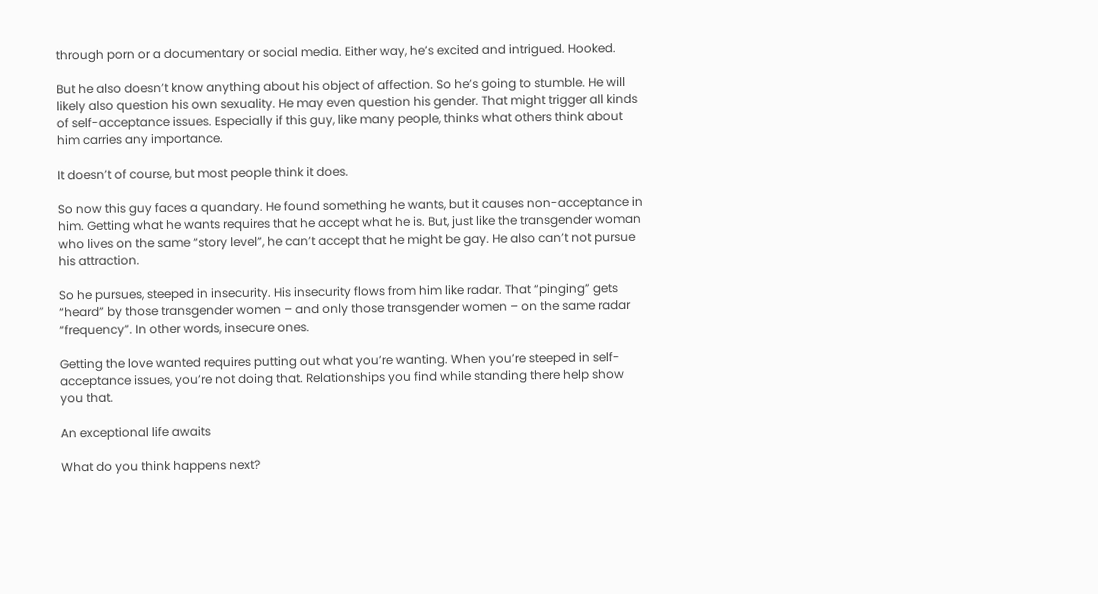through porn or a documentary or social media. Either way, he’s excited and intrigued. Hooked.

But he also doesn’t know anything about his object of affection. So he’s going to stumble. He will likely also question his own sexuality. He may even question his gender. That might trigger all kinds of self-acceptance issues. Especially if this guy, like many people, thinks what others think about him carries any importance.

It doesn’t of course, but most people think it does.

So now this guy faces a quandary. He found something he wants, but it causes non-acceptance in him. Getting what he wants requires that he accept what he is. But, just like the transgender woman who lives on the same “story level”, he can’t accept that he might be gay. He also can’t not pursue his attraction.

So he pursues, steeped in insecurity. His insecurity flows from him like radar. That “pinging” gets “heard” by those transgender women – and only those transgender women – on the same radar “frequency”. In other words, insecure ones.

Getting the love wanted requires putting out what you’re wanting. When you’re steeped in self-acceptance issues, you’re not doing that. Relationships you find while standing there help show you that.

An exceptional life awaits

What do you think happens next?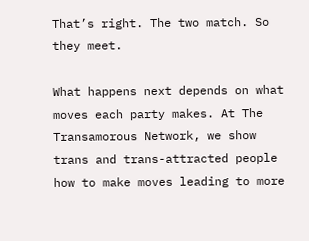That’s right. The two match. So they meet.

What happens next depends on what moves each party makes. At The Transamorous Network, we show trans and trans-attracted people how to make moves leading to more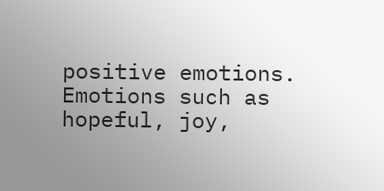positive emotions. Emotions such as hopeful, joy,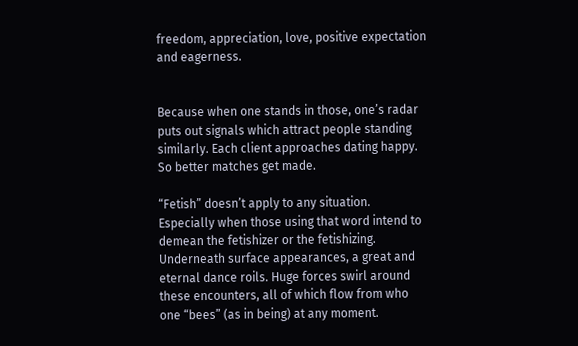freedom, appreciation, love, positive expectation and eagerness.


Because when one stands in those, one’s radar puts out signals which attract people standing similarly. Each client approaches dating happy. So better matches get made.

“Fetish” doesn’t apply to any situation. Especially when those using that word intend to demean the fetishizer or the fetishizing. Underneath surface appearances, a great and eternal dance roils. Huge forces swirl around these encounters, all of which flow from who one “bees” (as in being) at any moment.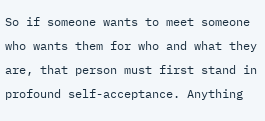So if someone wants to meet someone who wants them for who and what they are, that person must first stand in profound self-acceptance. Anything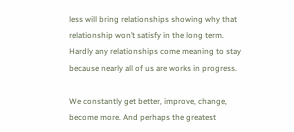less will bring relationships showing why that relationship won’t satisfy in the long term. Hardly any relationships come meaning to stay because nearly all of us are works in progress.

We constantly get better, improve, change, become more. And perhaps the greatest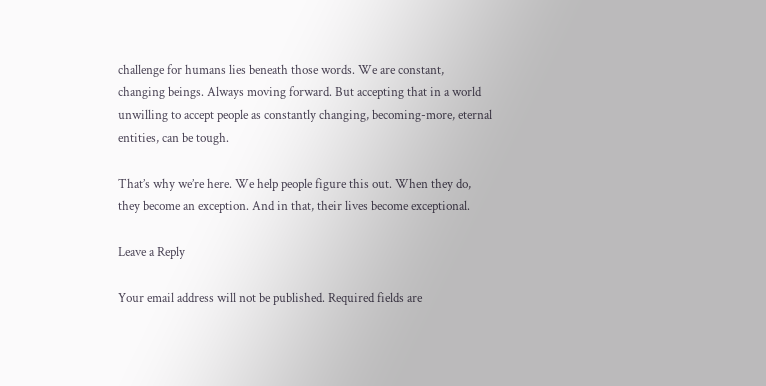challenge for humans lies beneath those words. We are constant, changing beings. Always moving forward. But accepting that in a world unwilling to accept people as constantly changing, becoming-more, eternal entities, can be tough.

That’s why we’re here. We help people figure this out. When they do, they become an exception. And in that, their lives become exceptional.

Leave a Reply

Your email address will not be published. Required fields are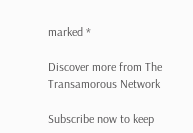marked *

Discover more from The Transamorous Network

Subscribe now to keep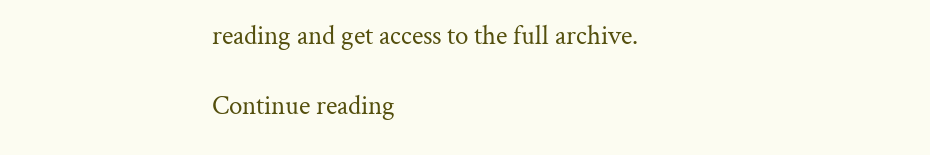reading and get access to the full archive.

Continue reading